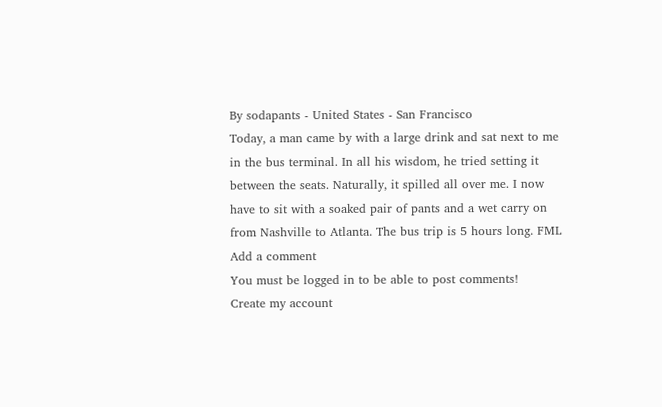By sodapants - United States - San Francisco
Today, a man came by with a large drink and sat next to me in the bus terminal. In all his wisdom, he tried setting it between the seats. Naturally, it spilled all over me. I now have to sit with a soaked pair of pants and a wet carry on from Nashville to Atlanta. The bus trip is 5 hours long. FML
Add a comment
You must be logged in to be able to post comments!
Create my account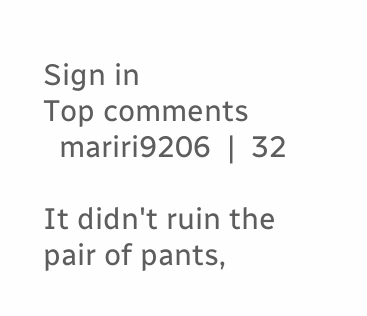Sign in
Top comments
  mariri9206  |  32

It didn't ruin the pair of pants,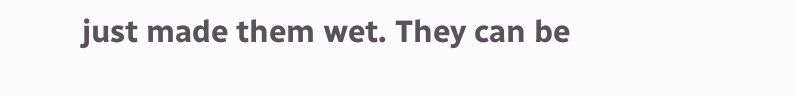just made them wet. They can be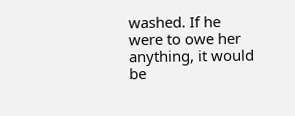washed. If he were to owe her anything, it would be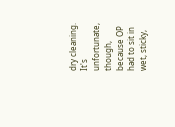dry cleaning. It's unfortunate, though, because OP had to sit in wet, sticky,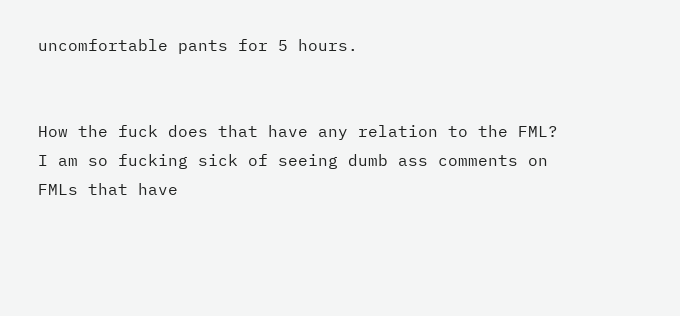uncomfortable pants for 5 hours.


How the fuck does that have any relation to the FML? I am so fucking sick of seeing dumb ass comments on FMLs that have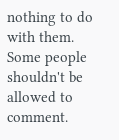nothing to do with them. Some people shouldn't be allowed to comment.